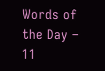Words of the Day – 11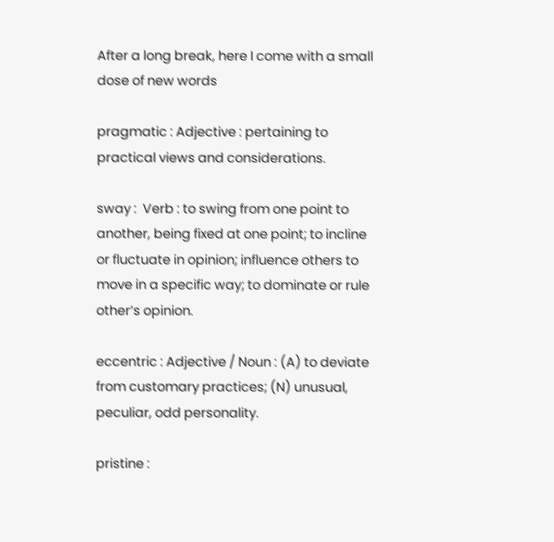After a long break, here I come with a small dose of new words

pragmatic : Adjective : pertaining to practical views and considerations.

sway :  Verb : to swing from one point to another, being fixed at one point; to incline or fluctuate in opinion; influence others to move in a specific way; to dominate or rule other’s opinion.

eccentric : Adjective / Noun : (A) to deviate from customary practices; (N) unusual, peculiar, odd personality.

pristine :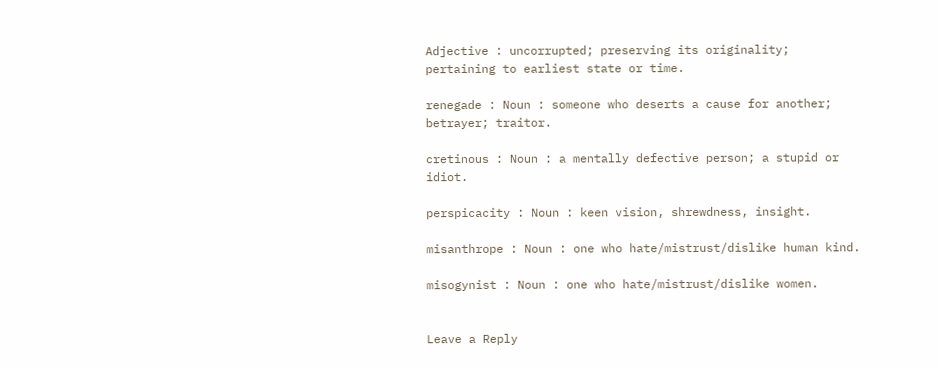Adjective : uncorrupted; preserving its originality; pertaining to earliest state or time.

renegade : Noun : someone who deserts a cause for another; betrayer; traitor.

cretinous : Noun : a mentally defective person; a stupid or idiot.

perspicacity : Noun : keen vision, shrewdness, insight.

misanthrope : Noun : one who hate/mistrust/dislike human kind.

misogynist : Noun : one who hate/mistrust/dislike women.


Leave a Reply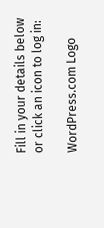Fill in your details below or click an icon to log in:

WordPress.com Logo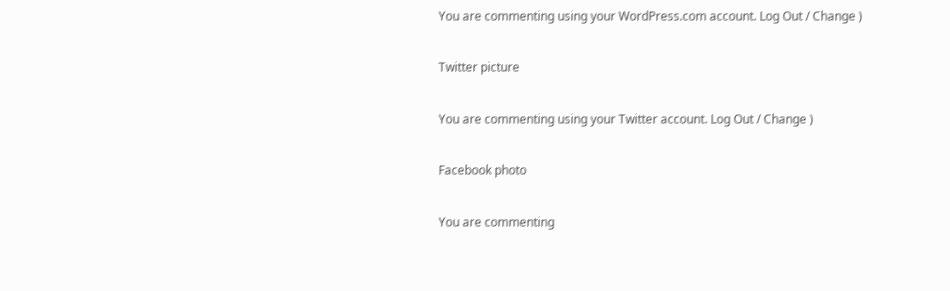You are commenting using your WordPress.com account. Log Out / Change )

Twitter picture

You are commenting using your Twitter account. Log Out / Change )

Facebook photo

You are commenting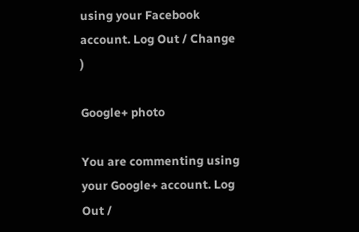using your Facebook account. Log Out / Change )

Google+ photo

You are commenting using your Google+ account. Log Out /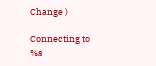Change )

Connecting to %s